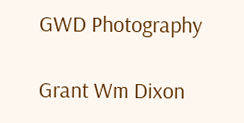GWD Photography

Grant Wm Dixon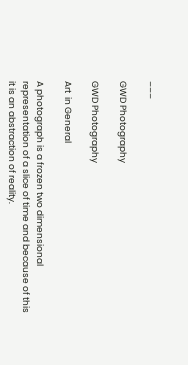–––

GWD Photography

GWD Photography

Art  in General

A photograph is a frozen two dimensional representation of a slice of time and because of this it is an abstraction of reality.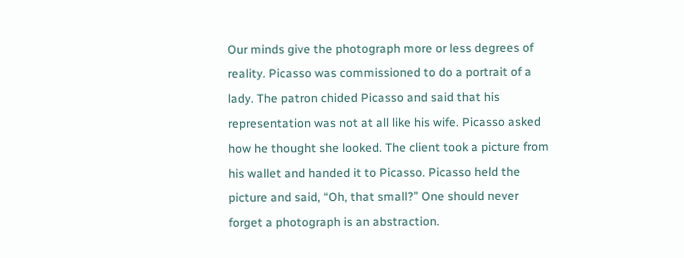Our minds give the photograph more or less degrees of reality. Picasso was commissioned to do a portrait of a lady. The patron chided Picasso and said that his representation was not at all like his wife. Picasso asked how he thought she looked. The client took a picture from his wallet and handed it to Picasso. Picasso held the picture and said, “Oh, that small?” One should never forget a photograph is an abstraction.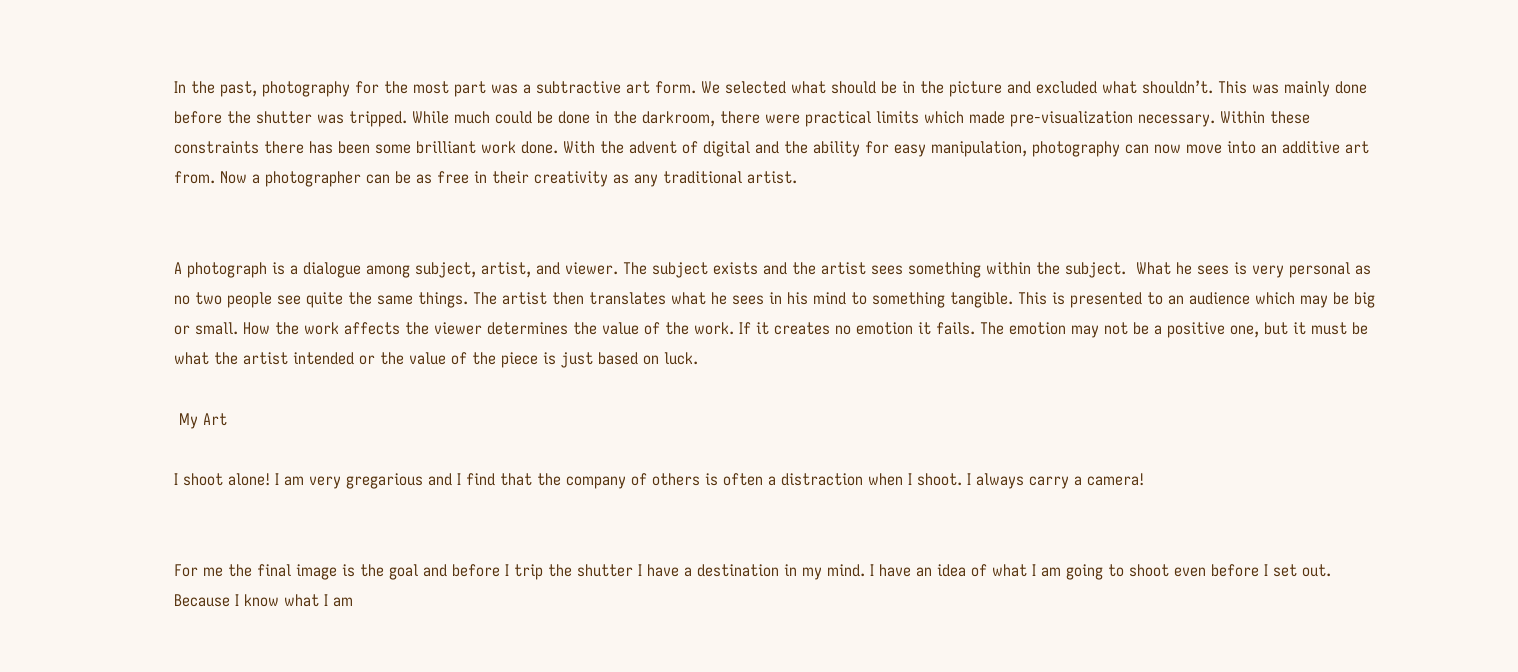In the past, photography for the most part was a subtractive art form. We selected what should be in the picture and excluded what shouldn’t. This was mainly done before the shutter was tripped. While much could be done in the darkroom, there were practical limits which made pre-visualization necessary. Within these constraints there has been some brilliant work done. With the advent of digital and the ability for easy manipulation, photography can now move into an additive art from. Now a photographer can be as free in their creativity as any traditional artist.


A photograph is a dialogue among subject, artist, and viewer. The subject exists and the artist sees something within the subject.  What he sees is very personal as no two people see quite the same things. The artist then translates what he sees in his mind to something tangible. This is presented to an audience which may be big or small. How the work affects the viewer determines the value of the work. If it creates no emotion it fails. The emotion may not be a positive one, but it must be what the artist intended or the value of the piece is just based on luck.

 My Art

I shoot alone! I am very gregarious and I find that the company of others is often a distraction when I shoot. I always carry a camera!


For me the final image is the goal and before I trip the shutter I have a destination in my mind. I have an idea of what I am going to shoot even before I set out. Because I know what I am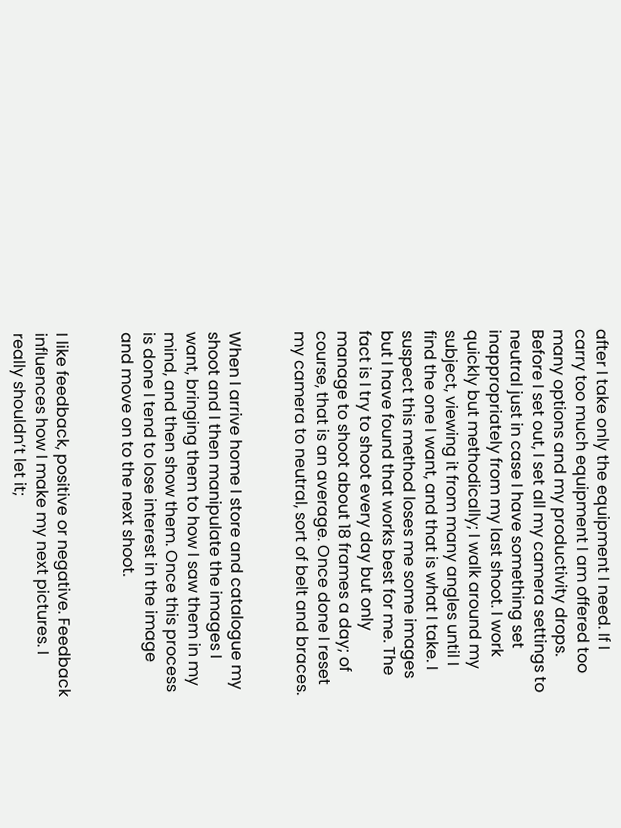after I take only the equipment I need. If I carry too much equipment I am offered too many options and my productivity drops. Before I set out, I set all my camera settings to neutral just in case I have something set inappropriately from my last shoot. I work quickly but methodically; I walk around my subject, viewing it from many angles until I find the one I want, and that is what I take. I suspect this method loses me some images but I have found that works best for me. The fact is I try to shoot every day but only manage to shoot about 18 frames a day; of course, that is an average. Once done I reset my camera to neutral, sort of belt and braces.


When I arrive home I store and catalogue my shoot and I then manipulate the images I want, bringing them to how I saw them in my mind, and then show them. Once this process is done I tend to lose interest in the image and move on to the next shoot.


I like feedback, positive or negative. Feedback influences how I make my next pictures. I really shouldn’t let it;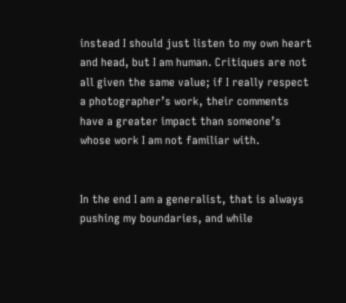instead I should just listen to my own heart and head, but I am human. Critiques are not all given the same value; if I really respect a photographer’s work, their comments have a greater impact than someone’s whose work I am not familiar with.


In the end I am a generalist, that is always pushing my boundaries, and while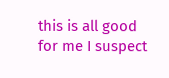this is all good for me I suspect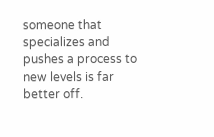someone that specializes and pushes a process to new levels is far better off.